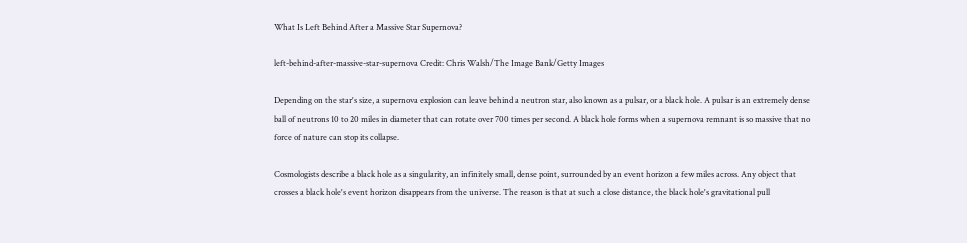What Is Left Behind After a Massive Star Supernova?

left-behind-after-massive-star-supernova Credit: Chris Walsh/The Image Bank/Getty Images

Depending on the star's size, a supernova explosion can leave behind a neutron star, also known as a pulsar, or a black hole. A pulsar is an extremely dense ball of neutrons 10 to 20 miles in diameter that can rotate over 700 times per second. A black hole forms when a supernova remnant is so massive that no force of nature can stop its collapse.

Cosmologists describe a black hole as a singularity, an infinitely small, dense point, surrounded by an event horizon a few miles across. Any object that crosses a black hole's event horizon disappears from the universe. The reason is that at such a close distance, the black hole's gravitational pull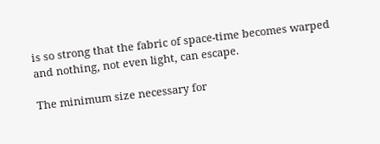is so strong that the fabric of space-time becomes warped and nothing, not even light, can escape.

The minimum size necessary for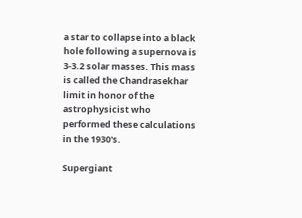a star to collapse into a black hole following a supernova is 3-3.2 solar masses. This mass is called the Chandrasekhar limit in honor of the astrophysicist who performed these calculations in the 1930's.

Supergiant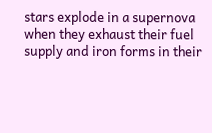stars explode in a supernova when they exhaust their fuel supply and iron forms in their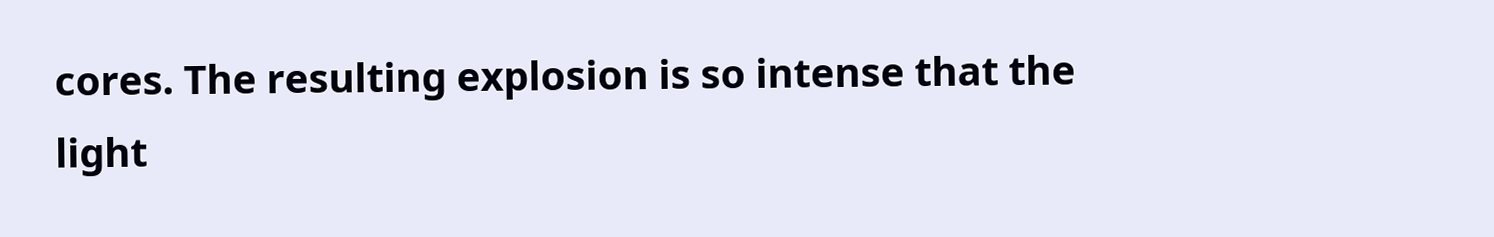cores. The resulting explosion is so intense that the light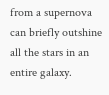from a supernova can briefly outshine all the stars in an entire galaxy.